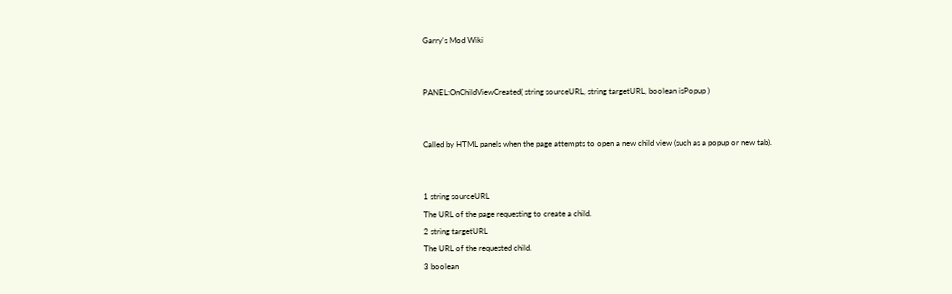Garry's Mod Wiki


PANEL:OnChildViewCreated( string sourceURL, string targetURL, boolean isPopup )


Called by HTML panels when the page attempts to open a new child view (such as a popup or new tab).


1 string sourceURL
The URL of the page requesting to create a child.
2 string targetURL
The URL of the requested child.
3 boolean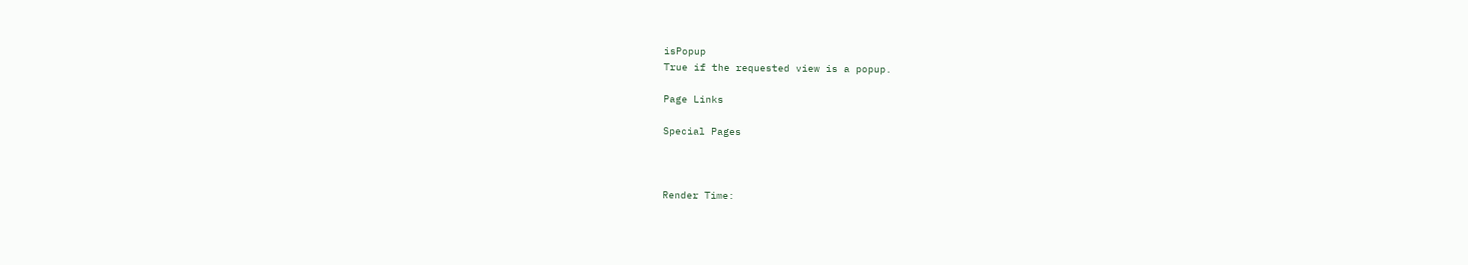isPopup
True if the requested view is a popup.

Page Links

Special Pages



Render Time: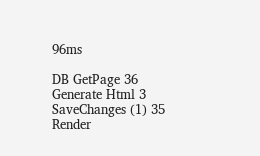96ms

DB GetPage 36
Generate Html 3
SaveChanges (1) 35
Render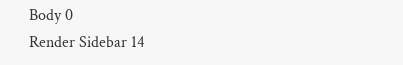Body 0
Render Sidebar 14